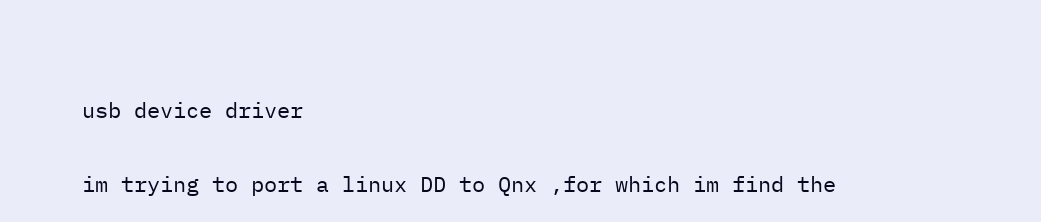usb device driver

im trying to port a linux DD to Qnx ,for which im find the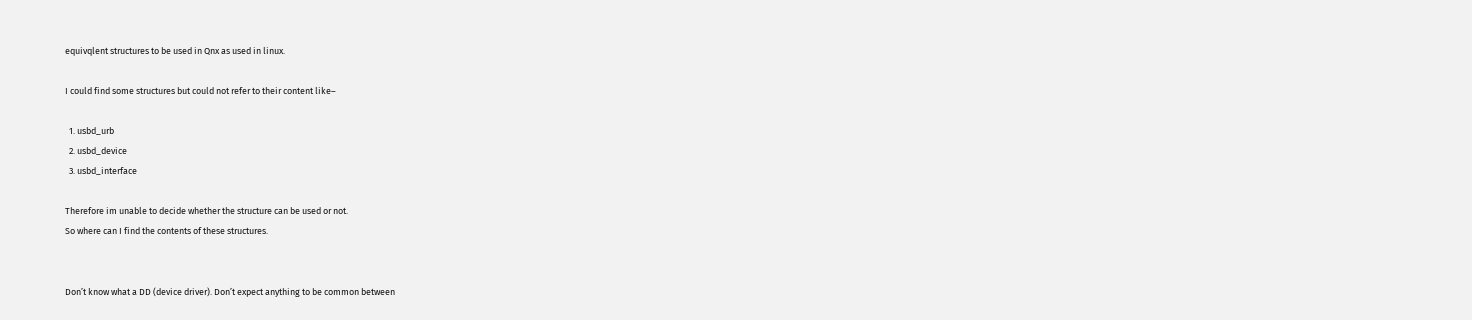equivqlent structures to be used in Qnx as used in linux.

I could find some structures but could not refer to their content like–

  1. usbd_urb
  2. usbd_device
  3. usbd_interface

Therefore im unable to decide whether the structure can be used or not.
So where can I find the contents of these structures.


Don’t know what a DD (device driver). Don’t expect anything to be common between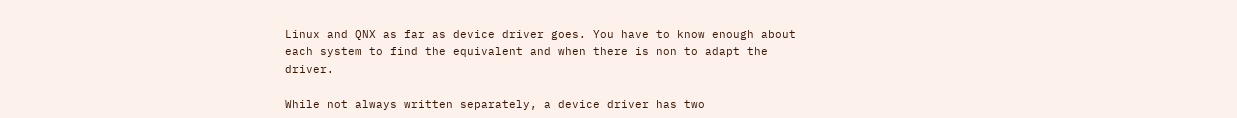Linux and QNX as far as device driver goes. You have to know enough about each system to find the equivalent and when there is non to adapt the driver.

While not always written separately, a device driver has two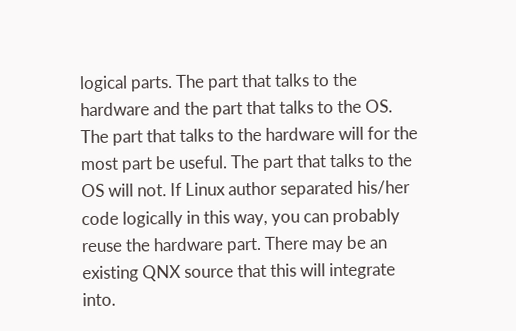logical parts. The part that talks to the hardware and the part that talks to the OS. The part that talks to the hardware will for the most part be useful. The part that talks to the OS will not. If Linux author separated his/her code logically in this way, you can probably reuse the hardware part. There may be an existing QNX source that this will integrate into.